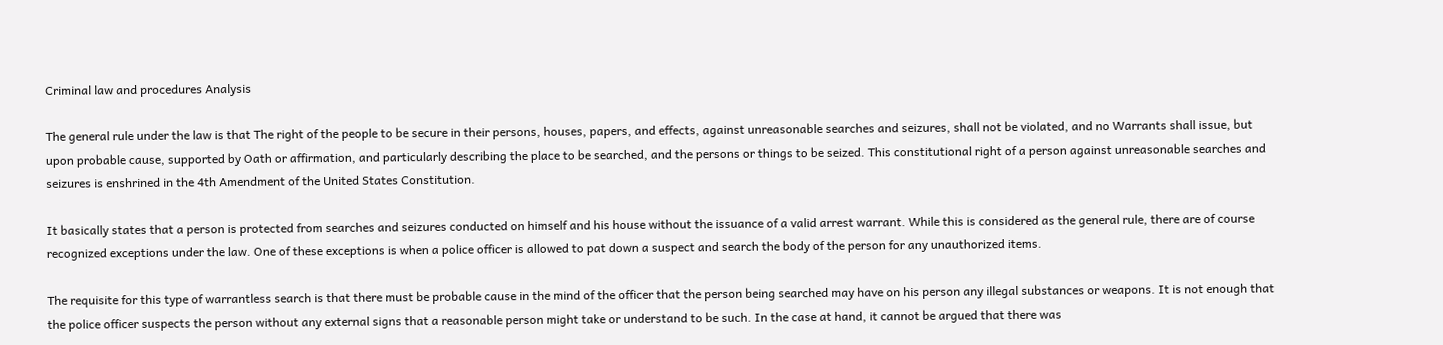Criminal law and procedures Analysis

The general rule under the law is that The right of the people to be secure in their persons, houses, papers, and effects, against unreasonable searches and seizures, shall not be violated, and no Warrants shall issue, but upon probable cause, supported by Oath or affirmation, and particularly describing the place to be searched, and the persons or things to be seized. This constitutional right of a person against unreasonable searches and seizures is enshrined in the 4th Amendment of the United States Constitution.

It basically states that a person is protected from searches and seizures conducted on himself and his house without the issuance of a valid arrest warrant. While this is considered as the general rule, there are of course recognized exceptions under the law. One of these exceptions is when a police officer is allowed to pat down a suspect and search the body of the person for any unauthorized items.

The requisite for this type of warrantless search is that there must be probable cause in the mind of the officer that the person being searched may have on his person any illegal substances or weapons. It is not enough that the police officer suspects the person without any external signs that a reasonable person might take or understand to be such. In the case at hand, it cannot be argued that there was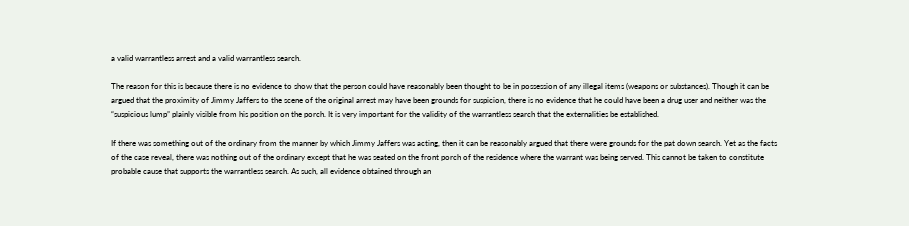a valid warrantless arrest and a valid warrantless search.

The reason for this is because there is no evidence to show that the person could have reasonably been thought to be in possession of any illegal items (weapons or substances). Though it can be argued that the proximity of Jimmy Jaffers to the scene of the original arrest may have been grounds for suspicion, there is no evidence that he could have been a drug user and neither was the “suspicious lump” plainly visible from his position on the porch. It is very important for the validity of the warrantless search that the externalities be established.

If there was something out of the ordinary from the manner by which Jimmy Jaffers was acting, then it can be reasonably argued that there were grounds for the pat down search. Yet as the facts of the case reveal, there was nothing out of the ordinary except that he was seated on the front porch of the residence where the warrant was being served. This cannot be taken to constitute probable cause that supports the warrantless search. As such, all evidence obtained through an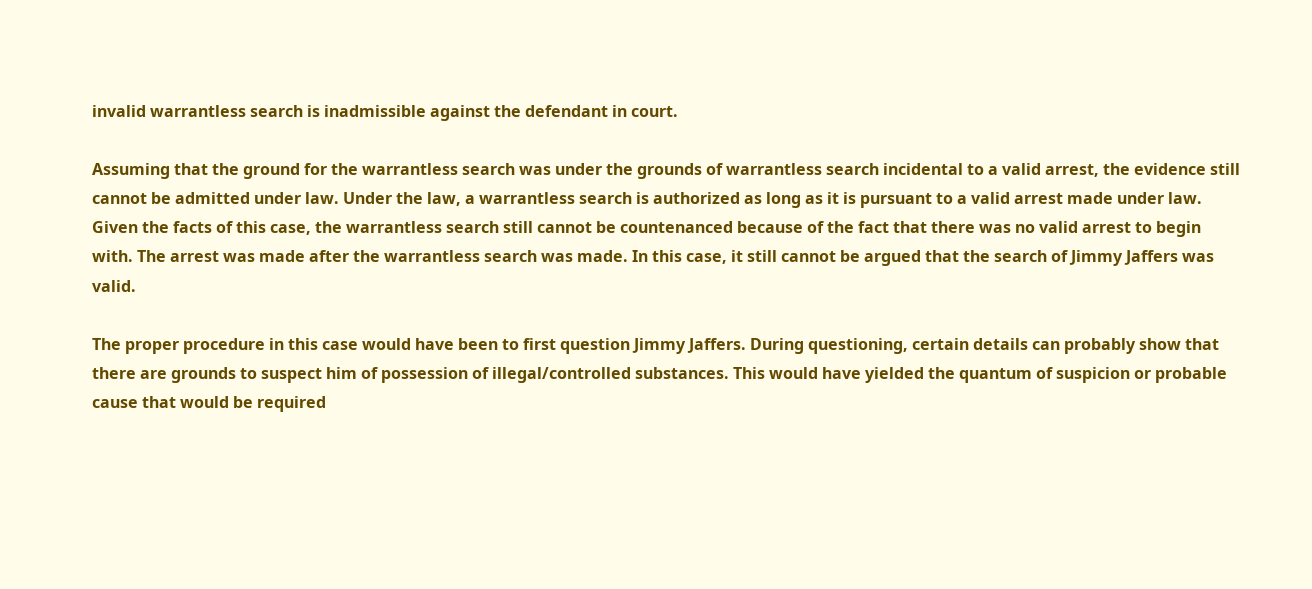invalid warrantless search is inadmissible against the defendant in court.

Assuming that the ground for the warrantless search was under the grounds of warrantless search incidental to a valid arrest, the evidence still cannot be admitted under law. Under the law, a warrantless search is authorized as long as it is pursuant to a valid arrest made under law. Given the facts of this case, the warrantless search still cannot be countenanced because of the fact that there was no valid arrest to begin with. The arrest was made after the warrantless search was made. In this case, it still cannot be argued that the search of Jimmy Jaffers was valid.

The proper procedure in this case would have been to first question Jimmy Jaffers. During questioning, certain details can probably show that there are grounds to suspect him of possession of illegal/controlled substances. This would have yielded the quantum of suspicion or probable cause that would be required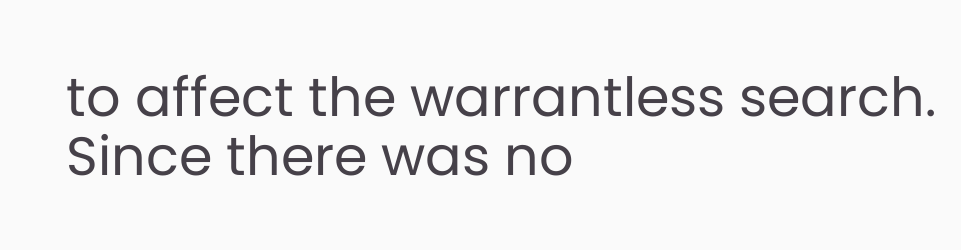to affect the warrantless search. Since there was no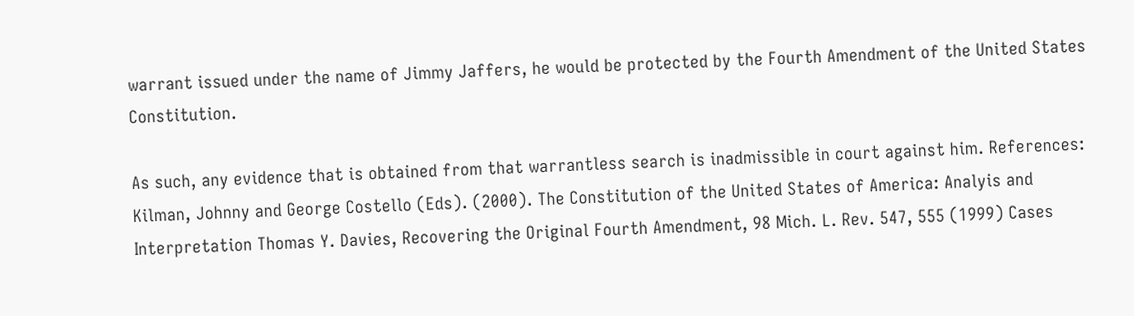warrant issued under the name of Jimmy Jaffers, he would be protected by the Fourth Amendment of the United States Constitution.

As such, any evidence that is obtained from that warrantless search is inadmissible in court against him. References: Kilman, Johnny and George Costello (Eds). (2000). The Constitution of the United States of America: Analyis and Interpretation Thomas Y. Davies, Recovering the Original Fourth Amendment, 98 Mich. L. Rev. 547, 555 (1999) Cases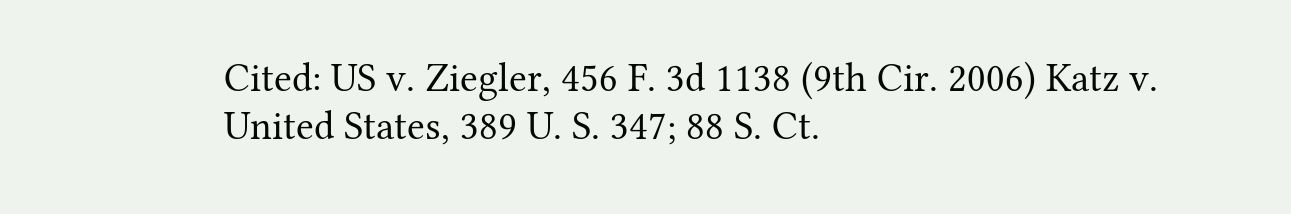Cited: US v. Ziegler, 456 F. 3d 1138 (9th Cir. 2006) Katz v. United States, 389 U. S. 347; 88 S. Ct.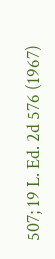507; 19 L. Ed. 2d 576 (1967)